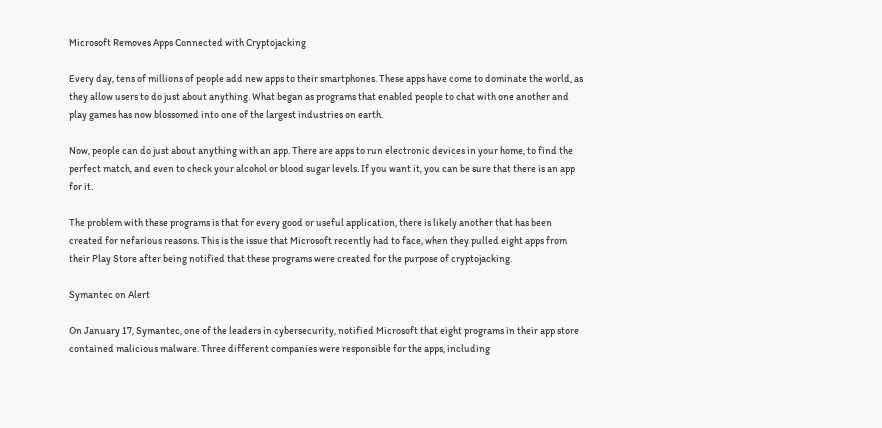Microsoft Removes Apps Connected with Cryptojacking

Every day, tens of millions of people add new apps to their smartphones. These apps have come to dominate the world, as they allow users to do just about anything. What began as programs that enabled people to chat with one another and play games has now blossomed into one of the largest industries on earth.

Now, people can do just about anything with an app. There are apps to run electronic devices in your home, to find the perfect match, and even to check your alcohol or blood sugar levels. If you want it, you can be sure that there is an app for it.

The problem with these programs is that for every good or useful application, there is likely another that has been created for nefarious reasons. This is the issue that Microsoft recently had to face, when they pulled eight apps from their Play Store after being notified that these programs were created for the purpose of cryptojacking.

Symantec on Alert

On January 17, Symantec, one of the leaders in cybersecurity, notified Microsoft that eight programs in their app store contained malicious malware. Three different companies were responsible for the apps, including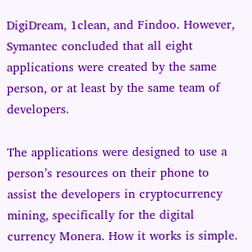DigiDream, 1clean, and Findoo. However, Symantec concluded that all eight applications were created by the same person, or at least by the same team of developers.

The applications were designed to use a person’s resources on their phone to assist the developers in cryptocurrency mining, specifically for the digital currency Monera. How it works is simple.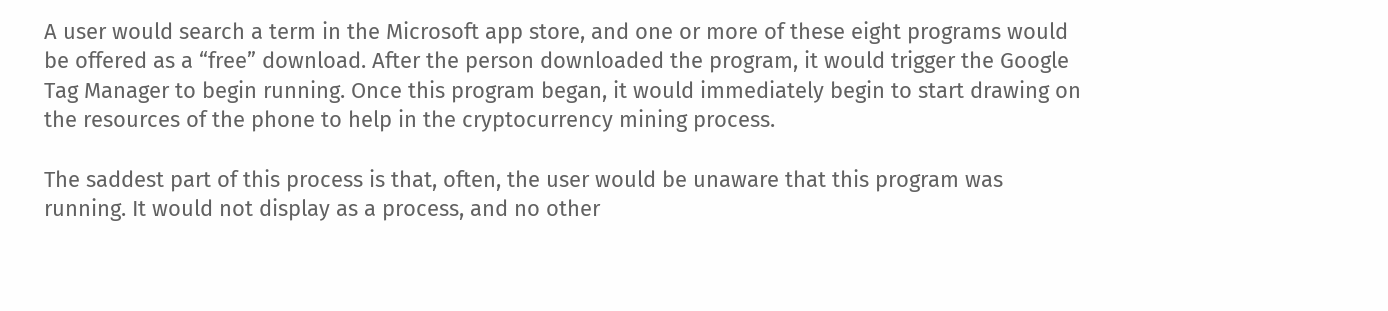A user would search a term in the Microsoft app store, and one or more of these eight programs would be offered as a “free” download. After the person downloaded the program, it would trigger the Google Tag Manager to begin running. Once this program began, it would immediately begin to start drawing on the resources of the phone to help in the cryptocurrency mining process.

The saddest part of this process is that, often, the user would be unaware that this program was running. It would not display as a process, and no other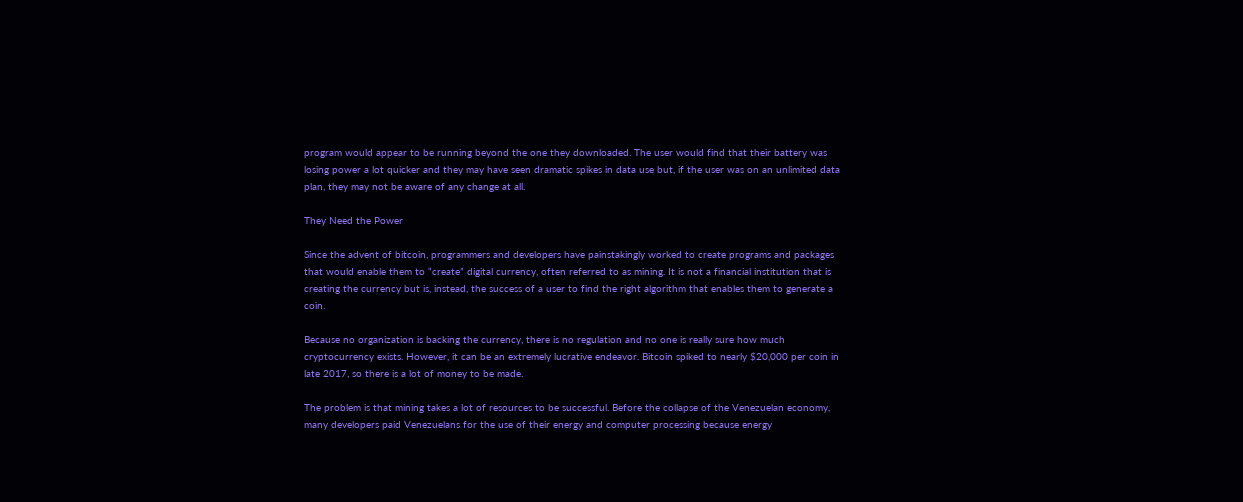program would appear to be running beyond the one they downloaded. The user would find that their battery was losing power a lot quicker and they may have seen dramatic spikes in data use but, if the user was on an unlimited data plan, they may not be aware of any change at all.

They Need the Power

Since the advent of bitcoin, programmers and developers have painstakingly worked to create programs and packages that would enable them to “create” digital currency, often referred to as mining. It is not a financial institution that is creating the currency but is, instead, the success of a user to find the right algorithm that enables them to generate a coin.

Because no organization is backing the currency, there is no regulation and no one is really sure how much cryptocurrency exists. However, it can be an extremely lucrative endeavor. Bitcoin spiked to nearly $20,000 per coin in late 2017, so there is a lot of money to be made.

The problem is that mining takes a lot of resources to be successful. Before the collapse of the Venezuelan economy, many developers paid Venezuelans for the use of their energy and computer processing because energy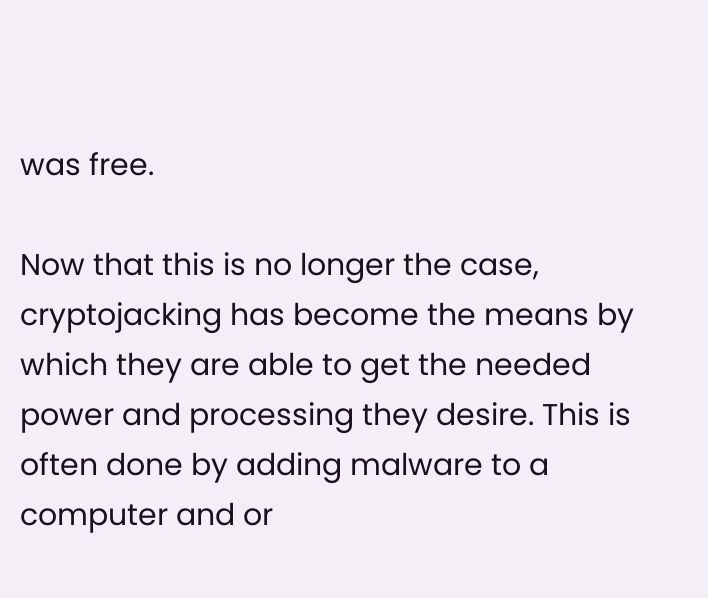was free.

Now that this is no longer the case, cryptojacking has become the means by which they are able to get the needed power and processing they desire. This is often done by adding malware to a computer and or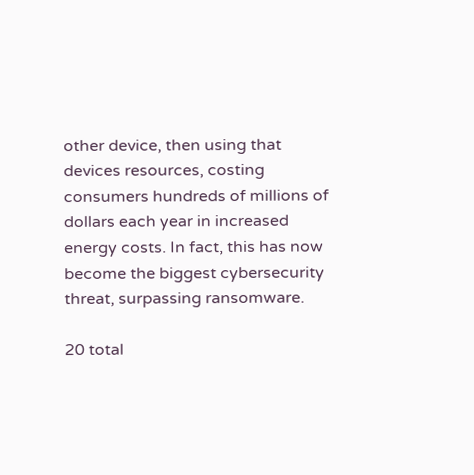other device, then using that devices resources, costing consumers hundreds of millions of dollars each year in increased energy costs. In fact, this has now become the biggest cybersecurity threat, surpassing ransomware.

20 total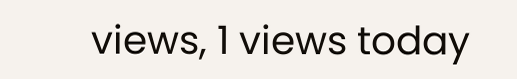views, 1 views today